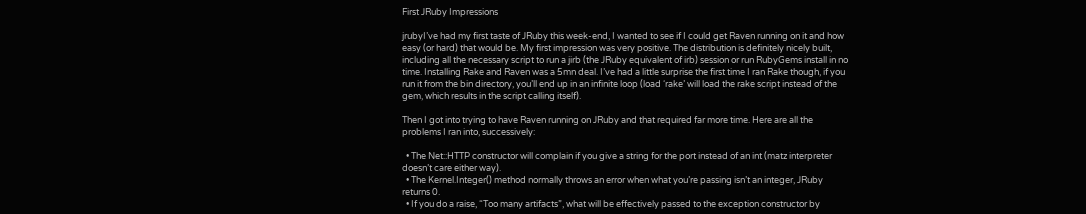First JRuby Impressions

jrubyI’ve had my first taste of JRuby this week-end, I wanted to see if I could get Raven running on it and how easy (or hard) that would be. My first impression was very positive. The distribution is definitely nicely built, including all the necessary script to run a jirb (the JRuby equivalent of irb) session or run RubyGems install in no time. Installing Rake and Raven was a 5mn deal. I’ve had a little surprise the first time I ran Rake though, if you run it from the bin directory, you’ll end up in an infinite loop (load ‘rake’ will load the rake script instead of the gem, which results in the script calling itself).

Then I got into trying to have Raven running on JRuby and that required far more time. Here are all the problems I ran into, successively:

  • The Net::HTTP constructor will complain if you give a string for the port instead of an int (matz interpreter doesn’t care either way).
  • The Kernel.Integer() method normally throws an error when what you’re passing isn’t an integer, JRuby returns 0.
  • If you do a raise, “Too many artifacts”, what will be effectively passed to the exception constructor by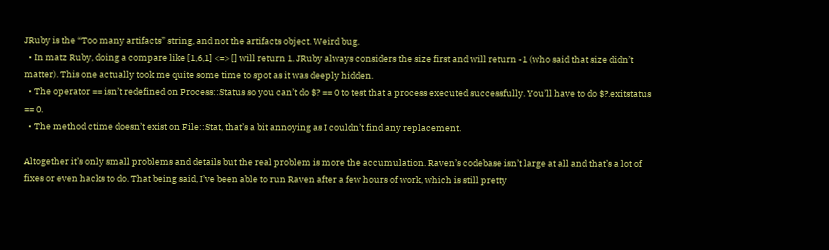JRuby is the “Too many artifacts” string, and not the artifacts object. Weird bug.
  • In matz Ruby, doing a compare like [1,6,1] <=> [] will return 1. JRuby always considers the size first and will return -1 (who said that size didn’t matter). This one actually took me quite some time to spot as it was deeply hidden.
  • The operator == isn’t redefined on Process::Status so you can’t do $? == 0 to test that a process executed successfully. You’ll have to do $?.exitstatus == 0.
  • The method ctime doesn’t exist on File::Stat, that’s a bit annoying as I couldn’t find any replacement.

Altogether it’s only small problems and details but the real problem is more the accumulation. Raven’s codebase isn’t large at all and that’s a lot of fixes or even hacks to do. That being said, I’ve been able to run Raven after a few hours of work, which is still pretty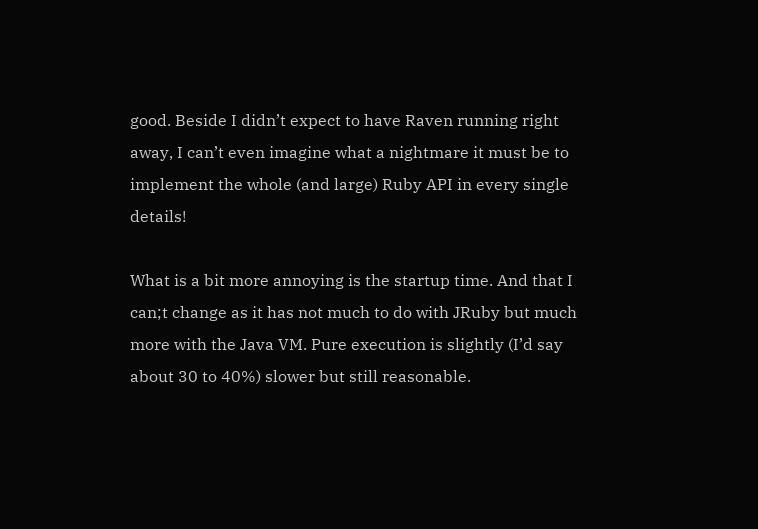good. Beside I didn’t expect to have Raven running right away, I can’t even imagine what a nightmare it must be to implement the whole (and large) Ruby API in every single details!

What is a bit more annoying is the startup time. And that I can;t change as it has not much to do with JRuby but much more with the Java VM. Pure execution is slightly (I’d say about 30 to 40%) slower but still reasonable.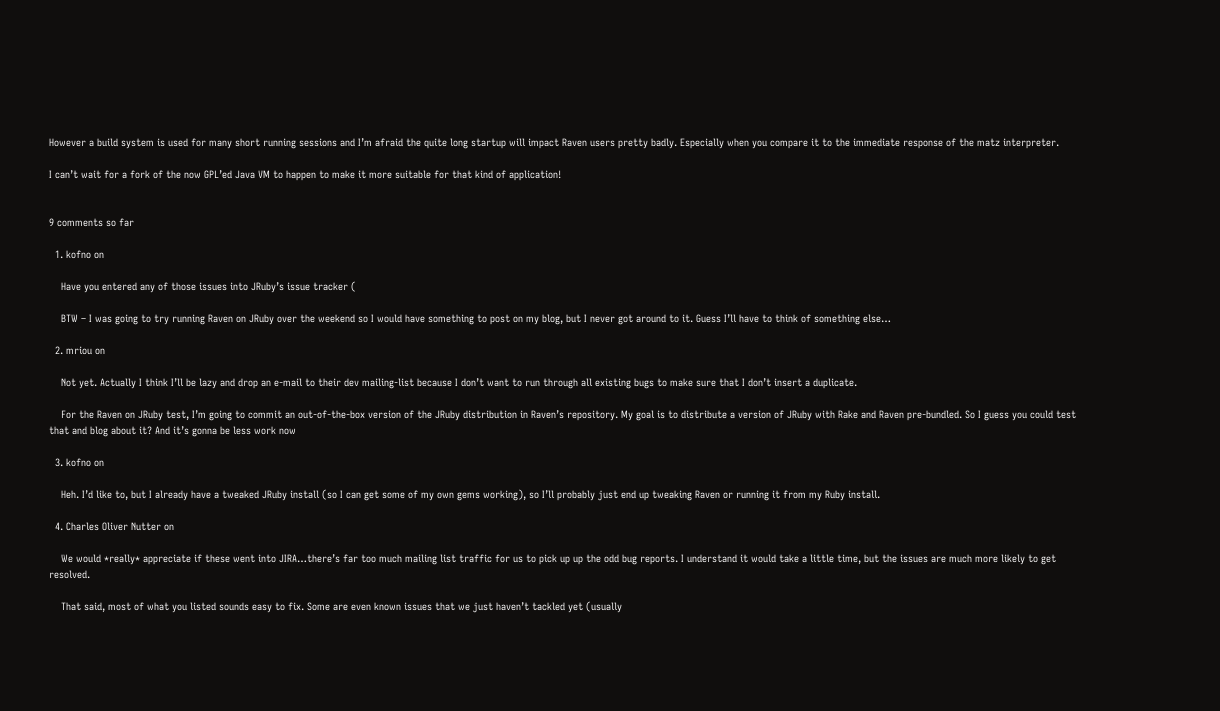However a build system is used for many short running sessions and I’m afraid the quite long startup will impact Raven users pretty badly. Especially when you compare it to the immediate response of the matz interpreter.

I can’t wait for a fork of the now GPL’ed Java VM to happen to make it more suitable for that kind of application!


9 comments so far

  1. kofno on

    Have you entered any of those issues into JRuby’s issue tracker (

    BTW – I was going to try running Raven on JRuby over the weekend so I would have something to post on my blog, but I never got around to it. Guess I’ll have to think of something else…

  2. mriou on

    Not yet. Actually I think I’ll be lazy and drop an e-mail to their dev mailing-list because I don’t want to run through all existing bugs to make sure that I don’t insert a duplicate.

    For the Raven on JRuby test, I’m going to commit an out-of-the-box version of the JRuby distribution in Raven’s repository. My goal is to distribute a version of JRuby with Rake and Raven pre-bundled. So I guess you could test that and blog about it? And it’s gonna be less work now

  3. kofno on

    Heh. I’d like to, but I already have a tweaked JRuby install (so I can get some of my own gems working), so I’ll probably just end up tweaking Raven or running it from my Ruby install.

  4. Charles Oliver Nutter on

    We would *really* appreciate if these went into JIRA…there’s far too much mailing list traffic for us to pick up up the odd bug reports. I understand it would take a little time, but the issues are much more likely to get resolved.

    That said, most of what you listed sounds easy to fix. Some are even known issues that we just haven’t tackled yet (usually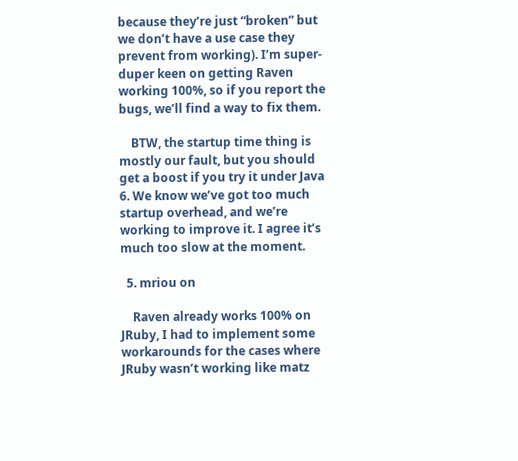because they’re just “broken” but we don’t have a use case they prevent from working). I’m super-duper keen on getting Raven working 100%, so if you report the bugs, we’ll find a way to fix them.

    BTW, the startup time thing is mostly our fault, but you should get a boost if you try it under Java 6. We know we’ve got too much startup overhead, and we’re working to improve it. I agree it’s much too slow at the moment.

  5. mriou on

    Raven already works 100% on JRuby, I had to implement some workarounds for the cases where JRuby wasn’t working like matz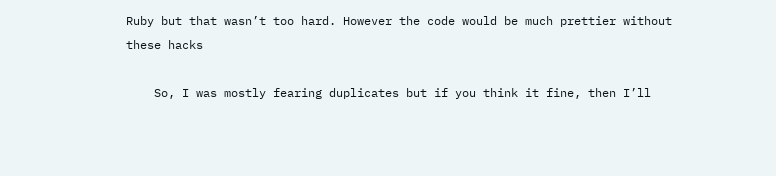Ruby but that wasn’t too hard. However the code would be much prettier without these hacks

    So, I was mostly fearing duplicates but if you think it fine, then I’ll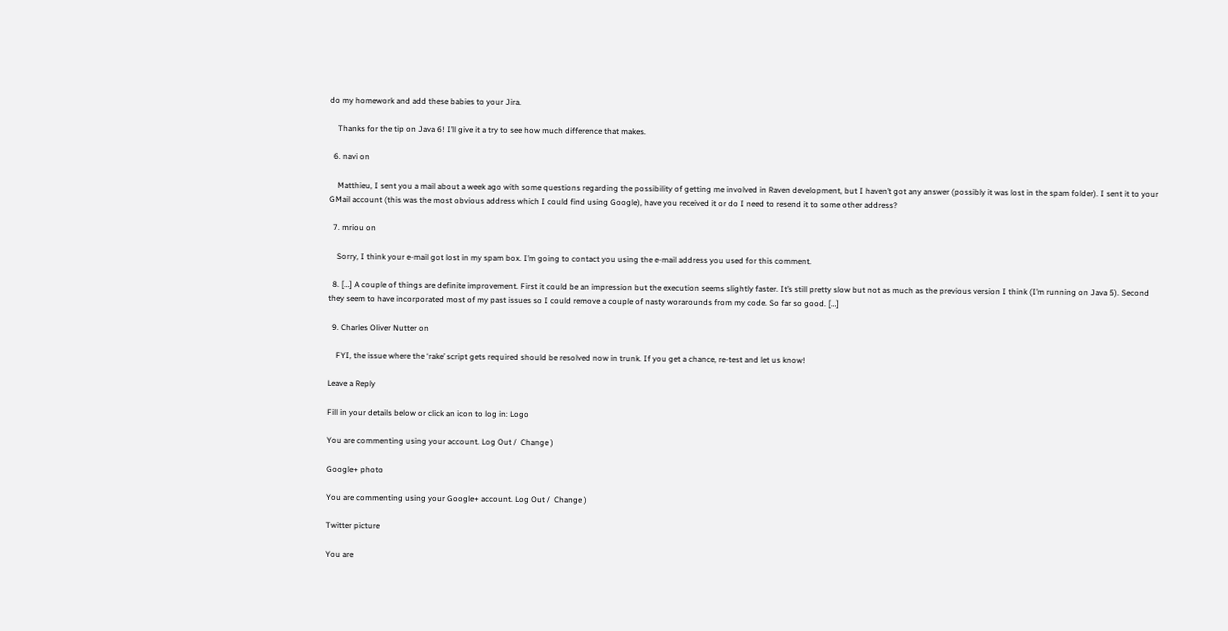do my homework and add these babies to your Jira.

    Thanks for the tip on Java 6! I’ll give it a try to see how much difference that makes.

  6. navi on

    Matthieu, I sent you a mail about a week ago with some questions regarding the possibility of getting me involved in Raven development, but I haven’t got any answer (possibly it was lost in the spam folder). I sent it to your GMail account (this was the most obvious address which I could find using Google), have you received it or do I need to resend it to some other address?

  7. mriou on

    Sorry, I think your e-mail got lost in my spam box. I’m going to contact you using the e-mail address you used for this comment.

  8. […] A couple of things are definite improvement. First it could be an impression but the execution seems slightly faster. It’s still pretty slow but not as much as the previous version I think (I’m running on Java 5). Second they seem to have incorporated most of my past issues so I could remove a couple of nasty worarounds from my code. So far so good. […]

  9. Charles Oliver Nutter on

    FYI, the issue where the ‘rake’ script gets required should be resolved now in trunk. If you get a chance, re-test and let us know!

Leave a Reply

Fill in your details below or click an icon to log in: Logo

You are commenting using your account. Log Out /  Change )

Google+ photo

You are commenting using your Google+ account. Log Out /  Change )

Twitter picture

You are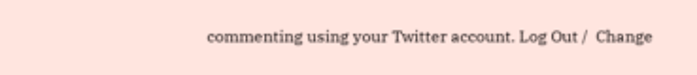commenting using your Twitter account. Log Out /  Change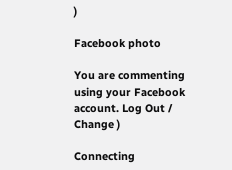)

Facebook photo

You are commenting using your Facebook account. Log Out /  Change )

Connecting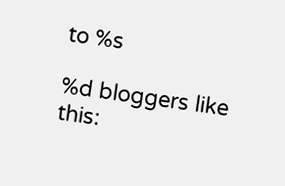to %s

%d bloggers like this: